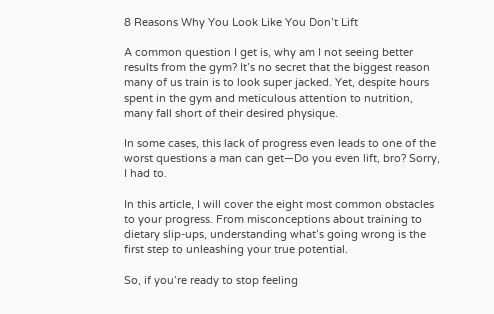8 Reasons Why You Look Like You Don’t Lift

A common question I get is, why am I not seeing better results from the gym? It’s no secret that the biggest reason many of us train is to look super jacked. Yet, despite hours spent in the gym and meticulous attention to nutrition, many fall short of their desired physique.

In some cases, this lack of progress even leads to one of the worst questions a man can get—Do you even lift, bro? Sorry, I had to.

In this article, I will cover the eight most common obstacles to your progress. From misconceptions about training to dietary slip-ups, understanding what’s going wrong is the first step to unleashing your true potential.

So, if you’re ready to stop feeling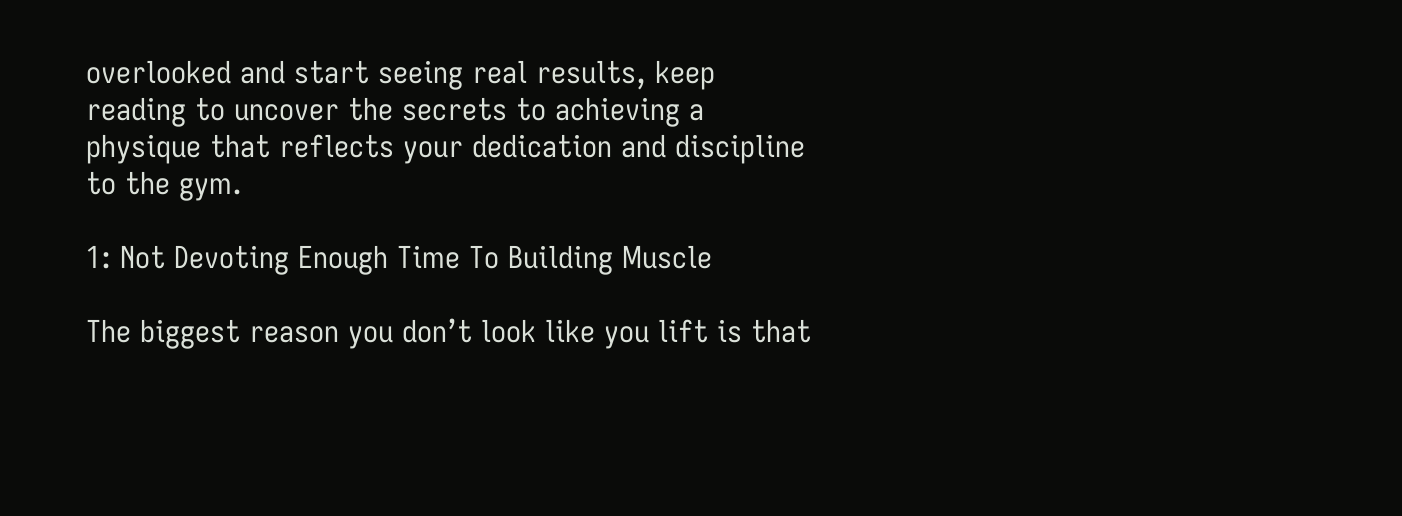overlooked and start seeing real results, keep reading to uncover the secrets to achieving a physique that reflects your dedication and discipline to the gym.

1: Not Devoting Enough Time To Building Muscle

The biggest reason you don’t look like you lift is that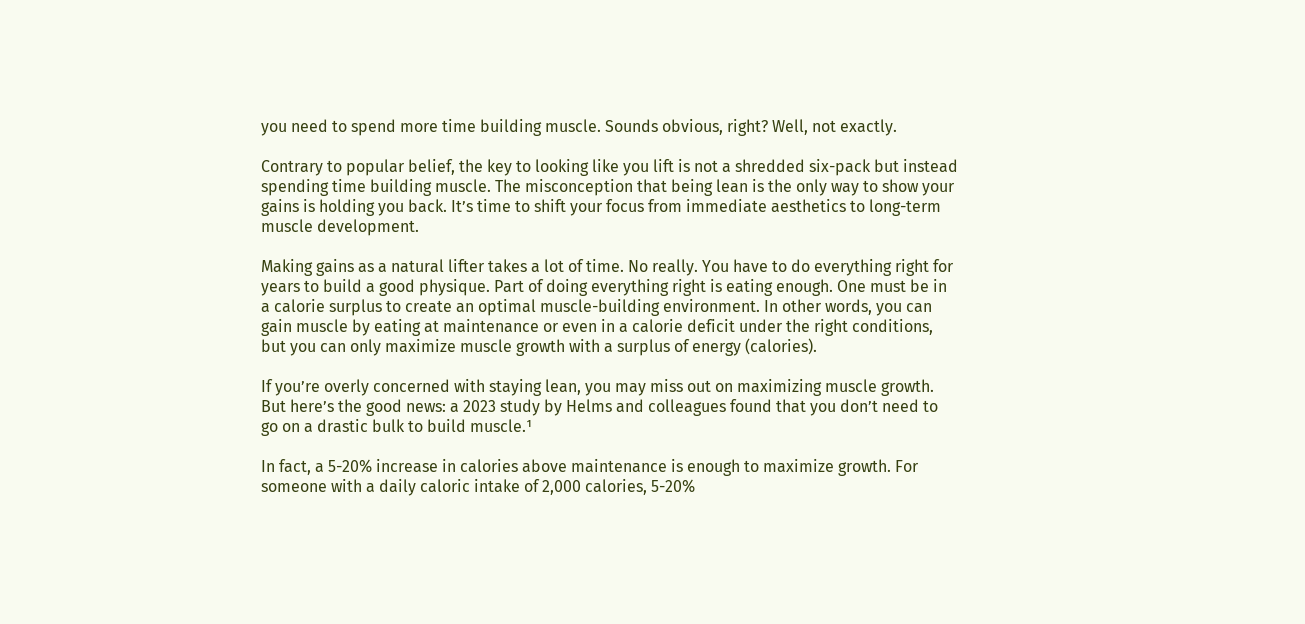you need to spend more time building muscle. Sounds obvious, right? Well, not exactly.

Contrary to popular belief, the key to looking like you lift is not a shredded six-pack but instead spending time building muscle. The misconception that being lean is the only way to show your gains is holding you back. It’s time to shift your focus from immediate aesthetics to long-term muscle development.

Making gains as a natural lifter takes a lot of time. No really. You have to do everything right for years to build a good physique. Part of doing everything right is eating enough. One must be in a calorie surplus to create an optimal muscle-building environment. In other words, you can gain muscle by eating at maintenance or even in a calorie deficit under the right conditions, but you can only maximize muscle growth with a surplus of energy (calories).

If you’re overly concerned with staying lean, you may miss out on maximizing muscle growth. But here’s the good news: a 2023 study by Helms and colleagues found that you don’t need to go on a drastic bulk to build muscle.¹

In fact, a 5-20% increase in calories above maintenance is enough to maximize growth. For someone with a daily caloric intake of 2,000 calories, 5-20%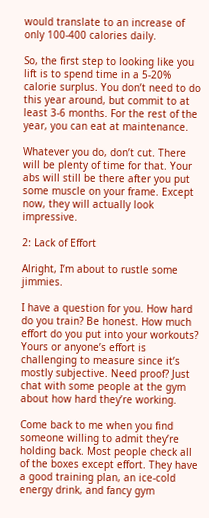would translate to an increase of only 100-400 calories daily.

So, the first step to looking like you lift is to spend time in a 5-20% calorie surplus. You don’t need to do this year around, but commit to at least 3-6 months. For the rest of the year, you can eat at maintenance.

Whatever you do, don’t cut. There will be plenty of time for that. Your abs will still be there after you put some muscle on your frame. Except now, they will actually look impressive.

2: Lack of Effort

Alright, I’m about to rustle some jimmies.

I have a question for you. How hard do you train? Be honest. How much effort do you put into your workouts? Yours or anyone’s effort is challenging to measure since it’s mostly subjective. Need proof? Just chat with some people at the gym about how hard they’re working.

Come back to me when you find someone willing to admit they’re holding back. Most people check all of the boxes except effort. They have a good training plan, an ice-cold energy drink, and fancy gym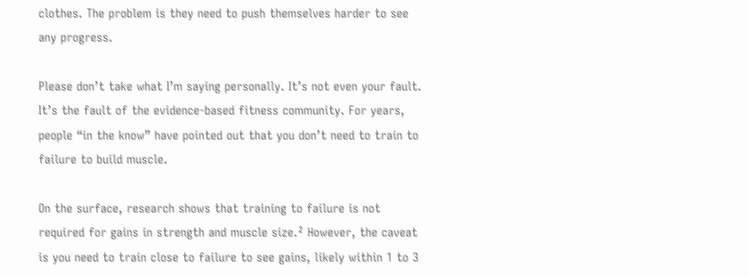clothes. The problem is they need to push themselves harder to see any progress.

Please don’t take what I’m saying personally. It’s not even your fault. It’s the fault of the evidence-based fitness community. For years, people “in the know” have pointed out that you don’t need to train to failure to build muscle.

On the surface, research shows that training to failure is not required for gains in strength and muscle size.² However, the caveat is you need to train close to failure to see gains, likely within 1 to 3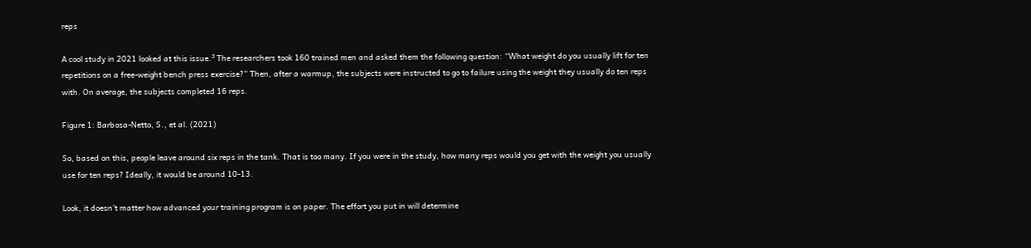reps

A cool study in 2021 looked at this issue.³ The researchers took 160 trained men and asked them the following question: “What weight do you usually lift for ten repetitions on a free-weight bench press exercise?” Then, after a warmup, the subjects were instructed to go to failure using the weight they usually do ten reps with. On average, the subjects completed 16 reps.

Figure 1: Barbosa-Netto, S., et al. (2021)

So, based on this, people leave around six reps in the tank. That is too many. If you were in the study, how many reps would you get with the weight you usually use for ten reps? Ideally, it would be around 10-13.

Look, it doesn’t matter how advanced your training program is on paper. The effort you put in will determine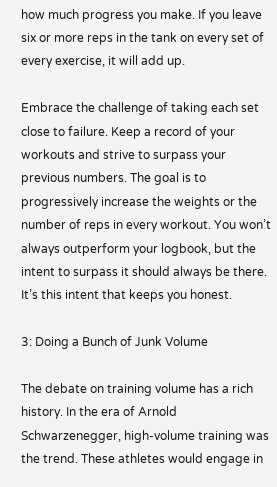how much progress you make. If you leave six or more reps in the tank on every set of every exercise, it will add up.

Embrace the challenge of taking each set close to failure. Keep a record of your workouts and strive to surpass your previous numbers. The goal is to progressively increase the weights or the number of reps in every workout. You won’t always outperform your logbook, but the intent to surpass it should always be there. It’s this intent that keeps you honest.

3: Doing a Bunch of Junk Volume

The debate on training volume has a rich history. In the era of Arnold Schwarzenegger, high-volume training was the trend. These athletes would engage in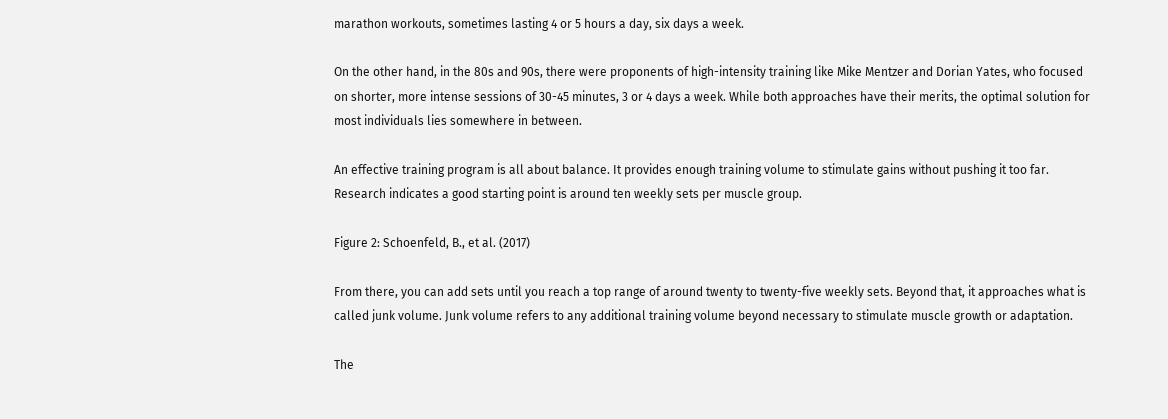marathon workouts, sometimes lasting 4 or 5 hours a day, six days a week.

On the other hand, in the 80s and 90s, there were proponents of high-intensity training like Mike Mentzer and Dorian Yates, who focused on shorter, more intense sessions of 30-45 minutes, 3 or 4 days a week. While both approaches have their merits, the optimal solution for most individuals lies somewhere in between.

An effective training program is all about balance. It provides enough training volume to stimulate gains without pushing it too far. Research indicates a good starting point is around ten weekly sets per muscle group.

Figure 2: Schoenfeld, B., et al. (2017)

From there, you can add sets until you reach a top range of around twenty to twenty-five weekly sets. Beyond that, it approaches what is called junk volume. Junk volume refers to any additional training volume beyond necessary to stimulate muscle growth or adaptation.

The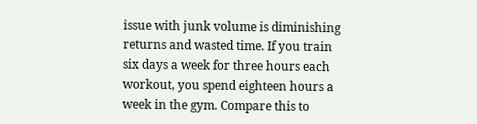issue with junk volume is diminishing returns and wasted time. If you train six days a week for three hours each workout, you spend eighteen hours a week in the gym. Compare this to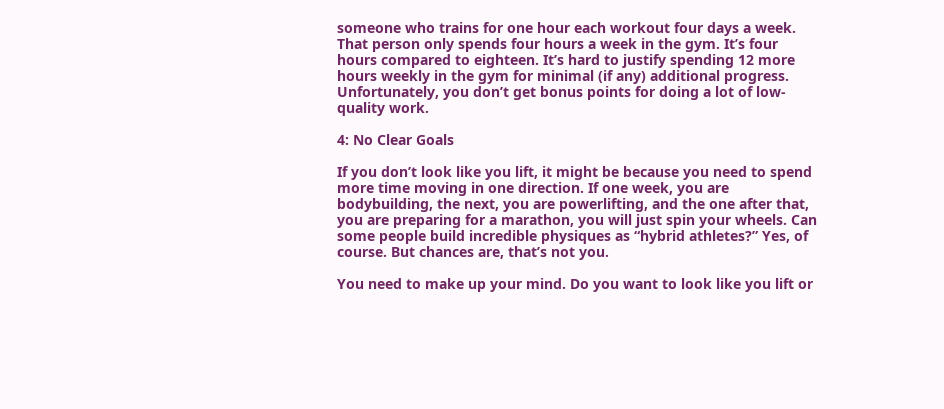someone who trains for one hour each workout four days a week. That person only spends four hours a week in the gym. It’s four hours compared to eighteen. It’s hard to justify spending 12 more hours weekly in the gym for minimal (if any) additional progress. Unfortunately, you don’t get bonus points for doing a lot of low-quality work.

4: No Clear Goals

If you don’t look like you lift, it might be because you need to spend more time moving in one direction. If one week, you are bodybuilding, the next, you are powerlifting, and the one after that, you are preparing for a marathon, you will just spin your wheels. Can some people build incredible physiques as “hybrid athletes?” Yes, of course. But chances are, that’s not you.

You need to make up your mind. Do you want to look like you lift or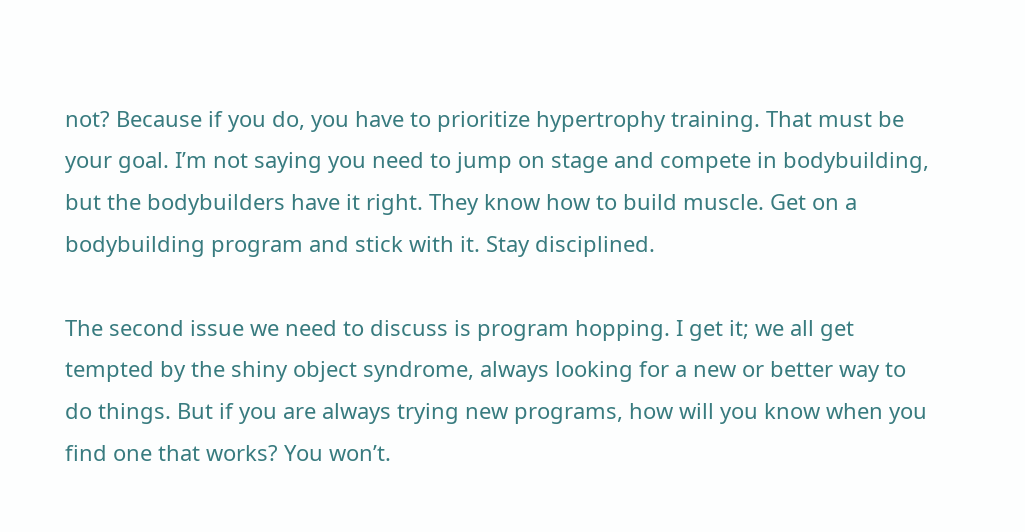not? Because if you do, you have to prioritize hypertrophy training. That must be your goal. I’m not saying you need to jump on stage and compete in bodybuilding, but the bodybuilders have it right. They know how to build muscle. Get on a bodybuilding program and stick with it. Stay disciplined.

The second issue we need to discuss is program hopping. I get it; we all get tempted by the shiny object syndrome, always looking for a new or better way to do things. But if you are always trying new programs, how will you know when you find one that works? You won’t.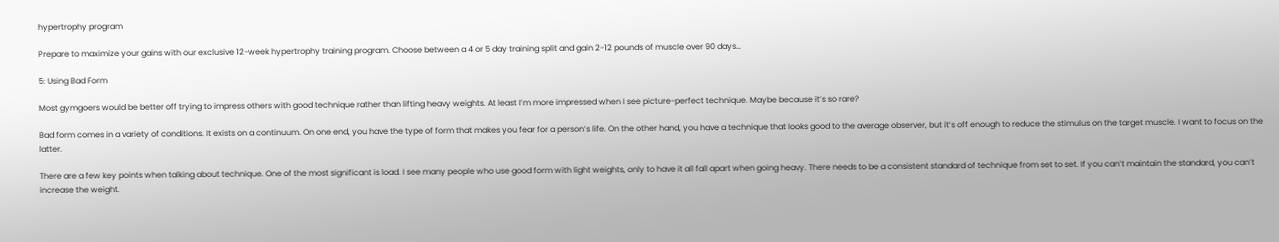hypertrophy program

Prepare to maximize your gains with our exclusive 12-week hypertrophy training program. Choose between a 4 or 5 day training split and gain 2-12 pounds of muscle over 90 days…

5: Using Bad Form

Most gymgoers would be better off trying to impress others with good technique rather than lifting heavy weights. At least I’m more impressed when I see picture-perfect technique. Maybe because it’s so rare?

Bad form comes in a variety of conditions. It exists on a continuum. On one end, you have the type of form that makes you fear for a person’s life. On the other hand, you have a technique that looks good to the average observer, but it’s off enough to reduce the stimulus on the target muscle. I want to focus on the latter.

There are a few key points when talking about technique. One of the most significant is load. I see many people who use good form with light weights, only to have it all fall apart when going heavy. There needs to be a consistent standard of technique from set to set. If you can’t maintain the standard, you can’t increase the weight.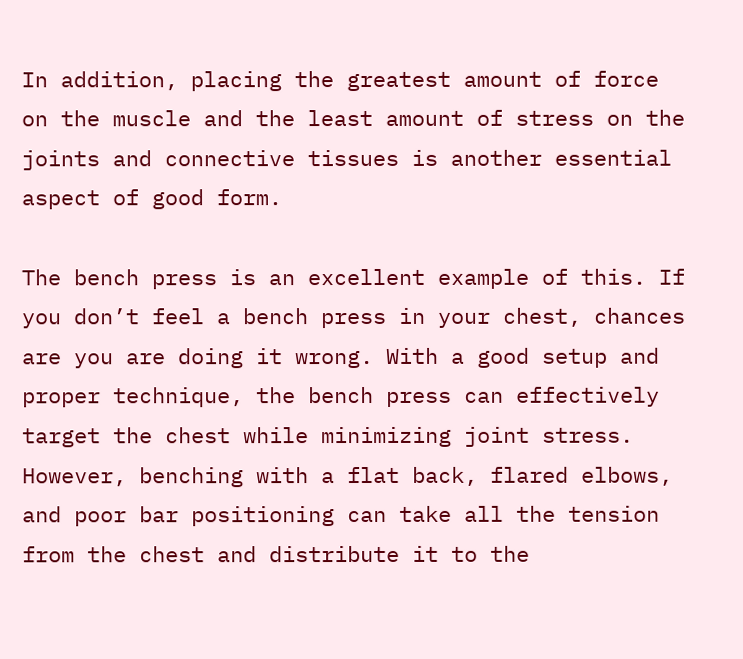In addition, placing the greatest amount of force on the muscle and the least amount of stress on the joints and connective tissues is another essential aspect of good form.

The bench press is an excellent example of this. If you don’t feel a bench press in your chest, chances are you are doing it wrong. With a good setup and proper technique, the bench press can effectively target the chest while minimizing joint stress. However, benching with a flat back, flared elbows, and poor bar positioning can take all the tension from the chest and distribute it to the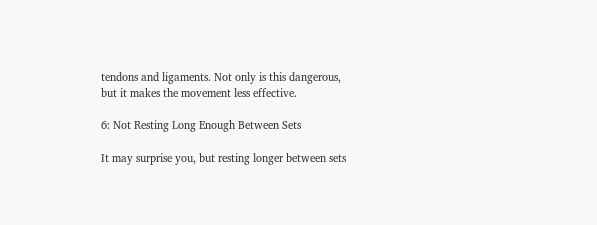tendons and ligaments. Not only is this dangerous, but it makes the movement less effective.

6: Not Resting Long Enough Between Sets

It may surprise you, but resting longer between sets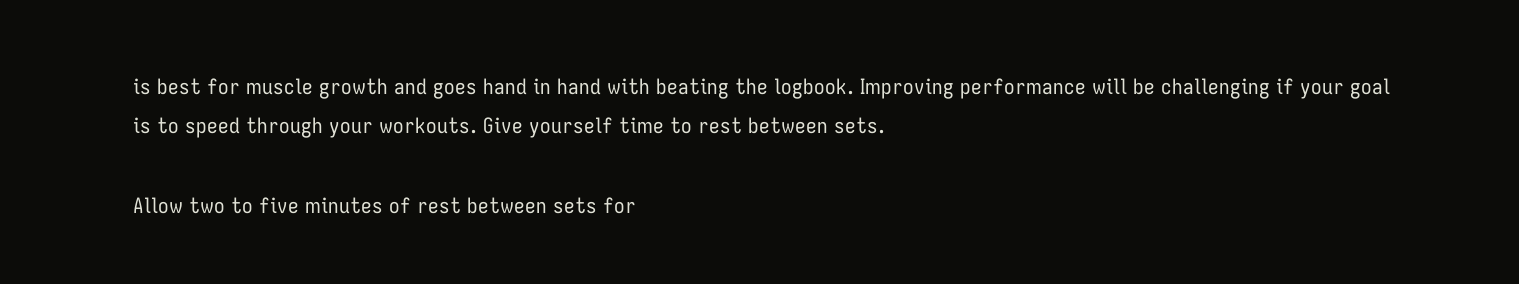is best for muscle growth and goes hand in hand with beating the logbook. Improving performance will be challenging if your goal is to speed through your workouts. Give yourself time to rest between sets.

Allow two to five minutes of rest between sets for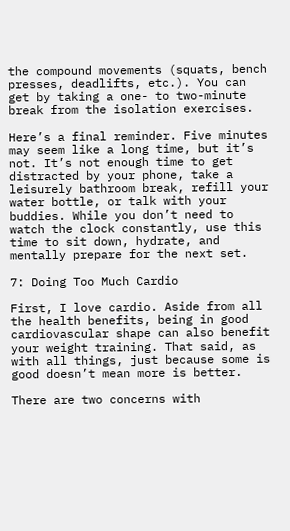the compound movements (squats, bench presses, deadlifts, etc.). You can get by taking a one- to two-minute break from the isolation exercises.

Here’s a final reminder. Five minutes may seem like a long time, but it’s not. It’s not enough time to get distracted by your phone, take a leisurely bathroom break, refill your water bottle, or talk with your buddies. While you don’t need to watch the clock constantly, use this time to sit down, hydrate, and mentally prepare for the next set.

7: Doing Too Much Cardio

First, I love cardio. Aside from all the health benefits, being in good cardiovascular shape can also benefit your weight training. That said, as with all things, just because some is good doesn’t mean more is better.

There are two concerns with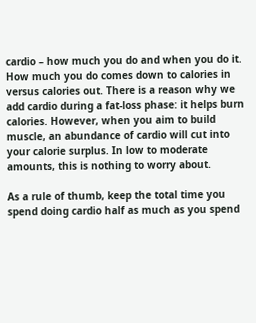cardio – how much you do and when you do it. How much you do comes down to calories in versus calories out. There is a reason why we add cardio during a fat-loss phase: it helps burn calories. However, when you aim to build muscle, an abundance of cardio will cut into your calorie surplus. In low to moderate amounts, this is nothing to worry about.

As a rule of thumb, keep the total time you spend doing cardio half as much as you spend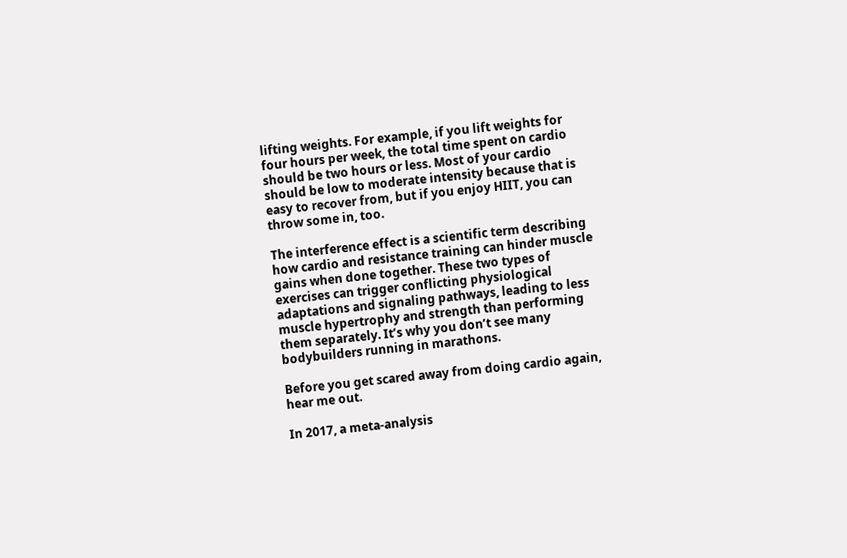lifting weights. For example, if you lift weights for four hours per week, the total time spent on cardio should be two hours or less. Most of your cardio should be low to moderate intensity because that is easy to recover from, but if you enjoy HIIT, you can throw some in, too.

The interference effect is a scientific term describing how cardio and resistance training can hinder muscle gains when done together. These two types of exercises can trigger conflicting physiological adaptations and signaling pathways, leading to less muscle hypertrophy and strength than performing them separately. It’s why you don’t see many bodybuilders running in marathons.

Before you get scared away from doing cardio again, hear me out.

In 2017, a meta-analysis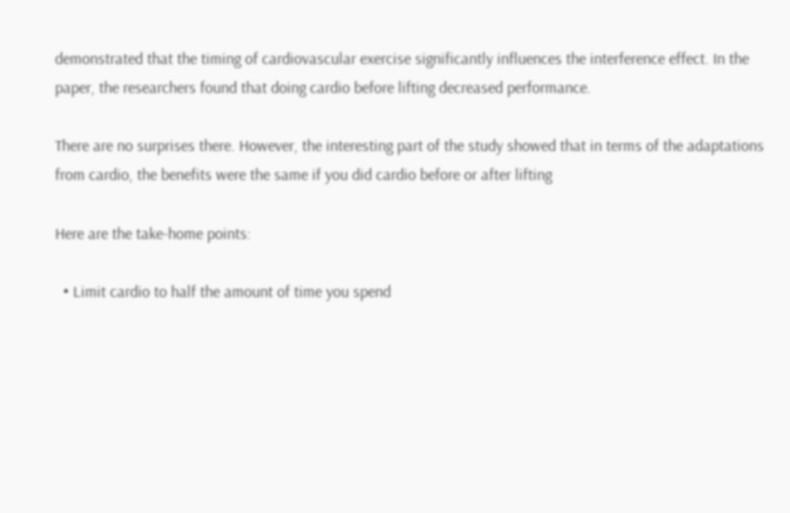demonstrated that the timing of cardiovascular exercise significantly influences the interference effect. In the paper, the researchers found that doing cardio before lifting decreased performance.

There are no surprises there. However, the interesting part of the study showed that in terms of the adaptations from cardio, the benefits were the same if you did cardio before or after lifting

Here are the take-home points:

  • Limit cardio to half the amount of time you spend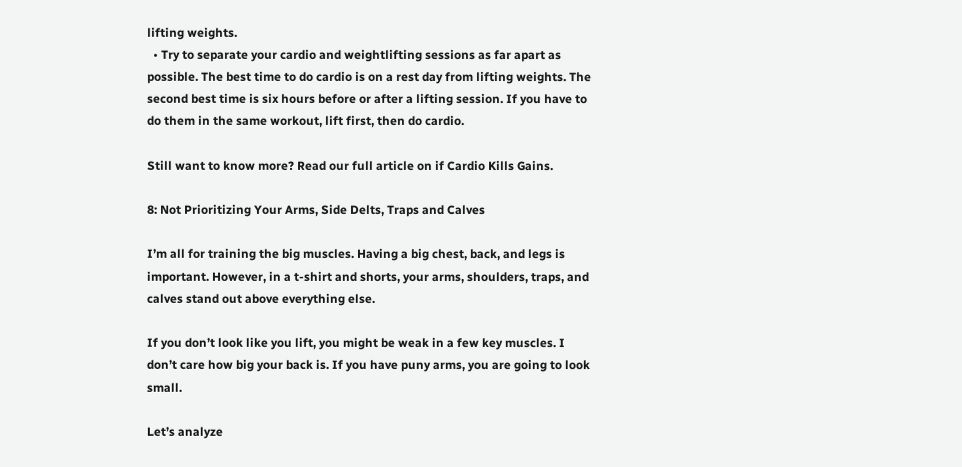lifting weights.
  • Try to separate your cardio and weightlifting sessions as far apart as possible. The best time to do cardio is on a rest day from lifting weights. The second best time is six hours before or after a lifting session. If you have to do them in the same workout, lift first, then do cardio.

Still want to know more? Read our full article on if Cardio Kills Gains.

8: Not Prioritizing Your Arms, Side Delts, Traps and Calves

I’m all for training the big muscles. Having a big chest, back, and legs is important. However, in a t-shirt and shorts, your arms, shoulders, traps, and calves stand out above everything else.

If you don’t look like you lift, you might be weak in a few key muscles. I don’t care how big your back is. If you have puny arms, you are going to look small.

Let’s analyze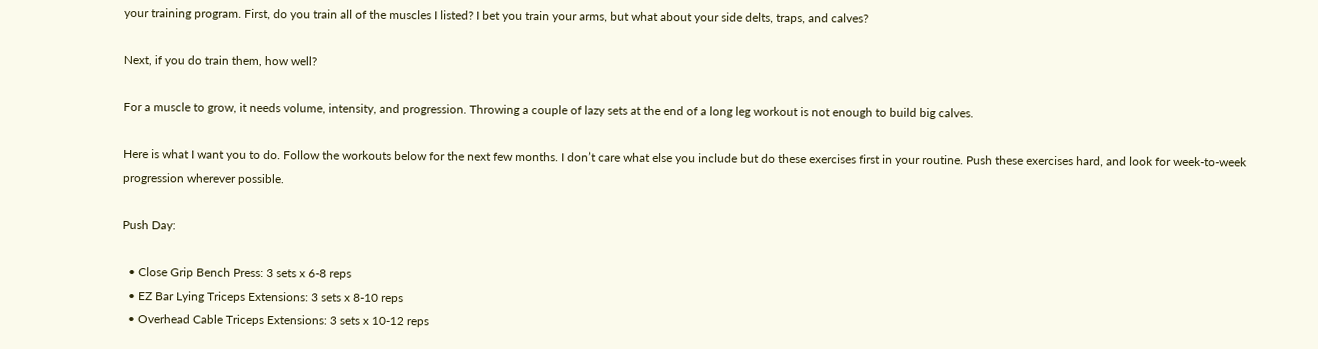your training program. First, do you train all of the muscles I listed? I bet you train your arms, but what about your side delts, traps, and calves?

Next, if you do train them, how well?

For a muscle to grow, it needs volume, intensity, and progression. Throwing a couple of lazy sets at the end of a long leg workout is not enough to build big calves.

Here is what I want you to do. Follow the workouts below for the next few months. I don’t care what else you include but do these exercises first in your routine. Push these exercises hard, and look for week-to-week progression wherever possible.

Push Day:

  • Close Grip Bench Press: 3 sets x 6-8 reps
  • EZ Bar Lying Triceps Extensions: 3 sets x 8-10 reps
  • Overhead Cable Triceps Extensions: 3 sets x 10-12 reps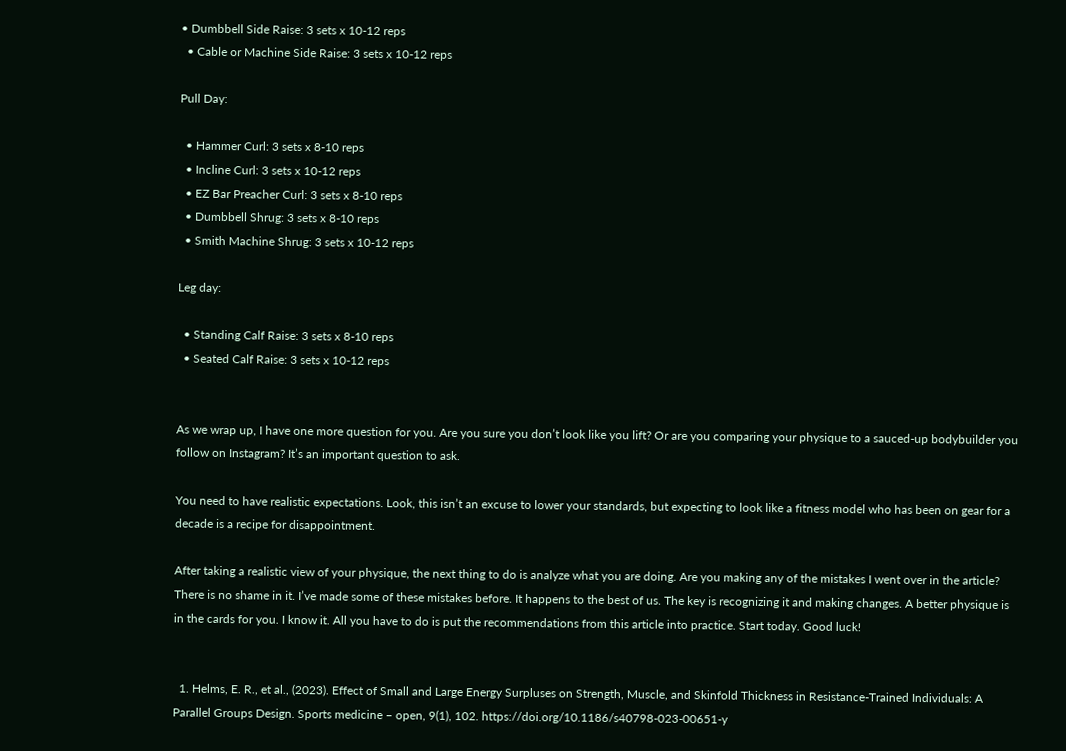• Dumbbell Side Raise: 3 sets x 10-12 reps
  • Cable or Machine Side Raise: 3 sets x 10-12 reps

Pull Day:

  • Hammer Curl: 3 sets x 8-10 reps
  • Incline Curl: 3 sets x 10-12 reps
  • EZ Bar Preacher Curl: 3 sets x 8-10 reps
  • Dumbbell Shrug: 3 sets x 8-10 reps
  • Smith Machine Shrug: 3 sets x 10-12 reps

Leg day:

  • Standing Calf Raise: 3 sets x 8-10 reps
  • Seated Calf Raise: 3 sets x 10-12 reps


As we wrap up, I have one more question for you. Are you sure you don’t look like you lift? Or are you comparing your physique to a sauced-up bodybuilder you follow on Instagram? It’s an important question to ask.

You need to have realistic expectations. Look, this isn’t an excuse to lower your standards, but expecting to look like a fitness model who has been on gear for a decade is a recipe for disappointment.

After taking a realistic view of your physique, the next thing to do is analyze what you are doing. Are you making any of the mistakes I went over in the article? There is no shame in it. I’ve made some of these mistakes before. It happens to the best of us. The key is recognizing it and making changes. A better physique is in the cards for you. I know it. All you have to do is put the recommendations from this article into practice. Start today. Good luck!


  1. Helms, E. R., et al., (2023). Effect of Small and Large Energy Surpluses on Strength, Muscle, and Skinfold Thickness in Resistance-Trained Individuals: A Parallel Groups Design. Sports medicine – open, 9(1), 102. https://doi.org/10.1186/s40798-023-00651-y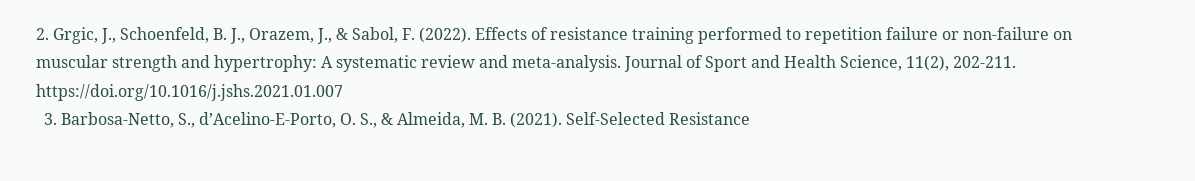2. Grgic, J., Schoenfeld, B. J., Orazem, J., & Sabol, F. (2022). Effects of resistance training performed to repetition failure or non-failure on muscular strength and hypertrophy: A systematic review and meta-analysis. Journal of Sport and Health Science, 11(2), 202-211. https://doi.org/10.1016/j.jshs.2021.01.007
  3. Barbosa-Netto, S., d’Acelino-E-Porto, O. S., & Almeida, M. B. (2021). Self-Selected Resistance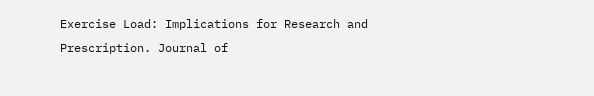Exercise Load: Implications for Research and Prescription. Journal of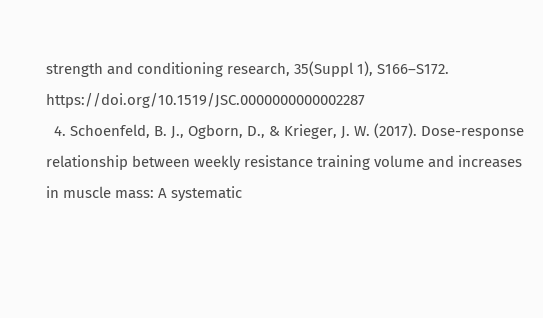strength and conditioning research, 35(Suppl 1), S166–S172. https://doi.org/10.1519/JSC.0000000000002287
  4. Schoenfeld, B. J., Ogborn, D., & Krieger, J. W. (2017). Dose-response relationship between weekly resistance training volume and increases in muscle mass: A systematic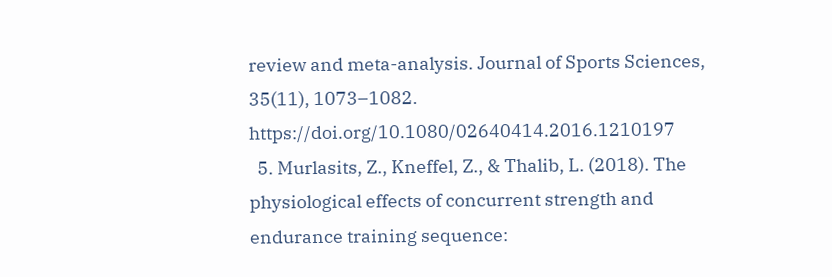review and meta-analysis. Journal of Sports Sciences, 35(11), 1073–1082. https://doi.org/10.1080/02640414.2016.1210197
  5. Murlasits, Z., Kneffel, Z., & Thalib, L. (2018). The physiological effects of concurrent strength and endurance training sequence: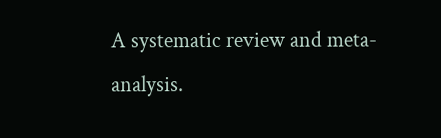A systematic review and meta-analysis.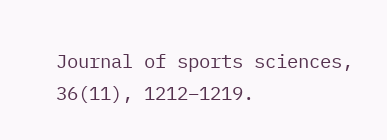Journal of sports sciences, 36(11), 1212–1219.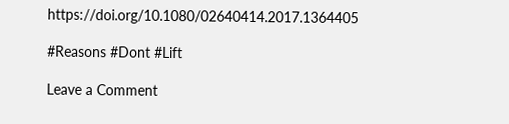https://doi.org/10.1080/02640414.2017.1364405

#Reasons #Dont #Lift

Leave a Comment